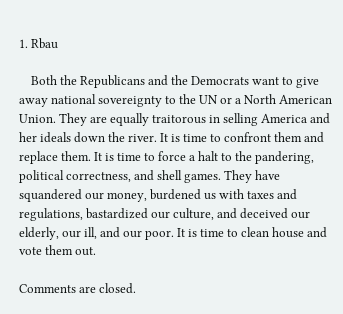1. Rbau

    Both the Republicans and the Democrats want to give away national sovereignty to the UN or a North American Union. They are equally traitorous in selling America and her ideals down the river. It is time to confront them and replace them. It is time to force a halt to the pandering, political correctness, and shell games. They have squandered our money, burdened us with taxes and regulations, bastardized our culture, and deceived our elderly, our ill, and our poor. It is time to clean house and vote them out.

Comments are closed.